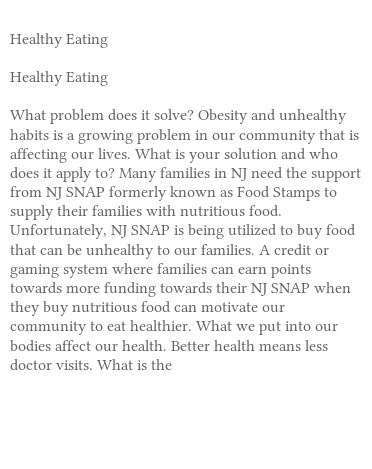Healthy Eating

Healthy Eating

What problem does it solve? Obesity and unhealthy habits is a growing problem in our community that is affecting our lives. What is your solution and who does it apply to? Many families in NJ need the support from NJ SNAP formerly known as Food Stamps to supply their families with nutritious food. Unfortunately, NJ SNAP is being utilized to buy food that can be unhealthy to our families. A credit or gaming system where families can earn points towards more funding towards their NJ SNAP when they buy nutritious food can motivate our community to eat healthier. What we put into our bodies affect our health. Better health means less doctor visits. What is the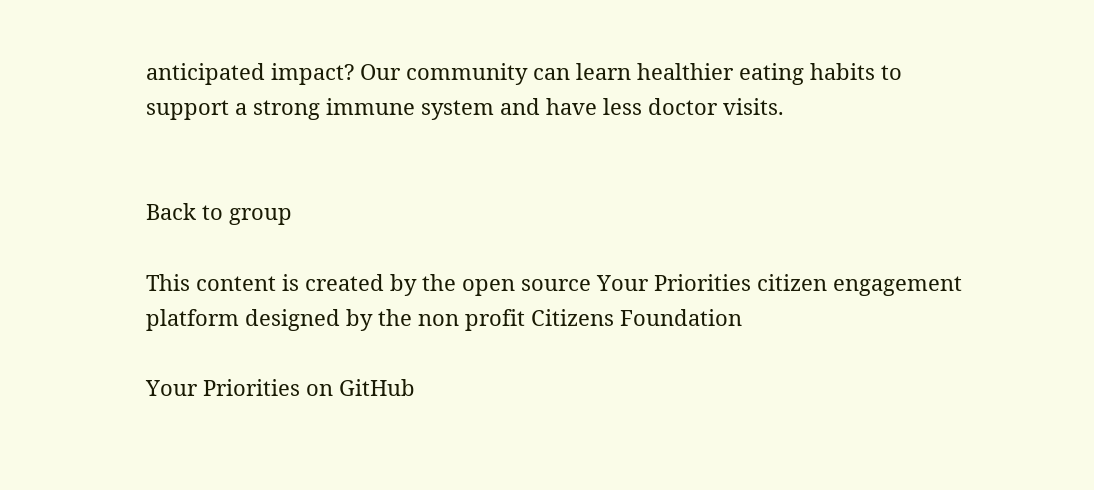anticipated impact? Our community can learn healthier eating habits to support a strong immune system and have less doctor visits.


Back to group

This content is created by the open source Your Priorities citizen engagement platform designed by the non profit Citizens Foundation

Your Priorities on GitHub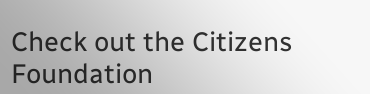Check out the Citizens Foundation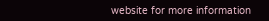website for more information